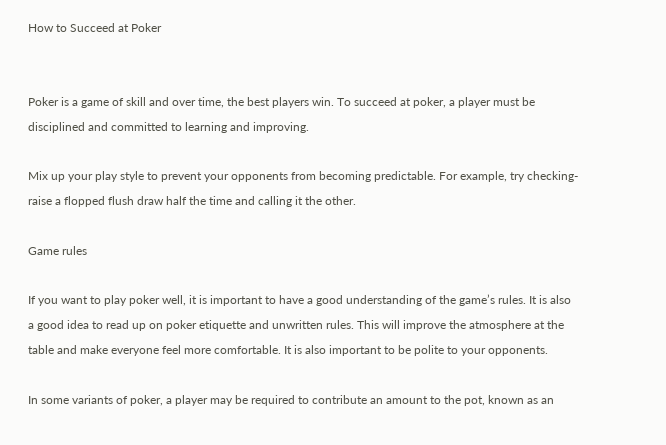How to Succeed at Poker


Poker is a game of skill and over time, the best players win. To succeed at poker, a player must be disciplined and committed to learning and improving.

Mix up your play style to prevent your opponents from becoming predictable. For example, try checking-raise a flopped flush draw half the time and calling it the other.

Game rules

If you want to play poker well, it is important to have a good understanding of the game’s rules. It is also a good idea to read up on poker etiquette and unwritten rules. This will improve the atmosphere at the table and make everyone feel more comfortable. It is also important to be polite to your opponents.

In some variants of poker, a player may be required to contribute an amount to the pot, known as an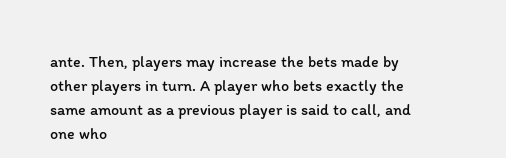ante. Then, players may increase the bets made by other players in turn. A player who bets exactly the same amount as a previous player is said to call, and one who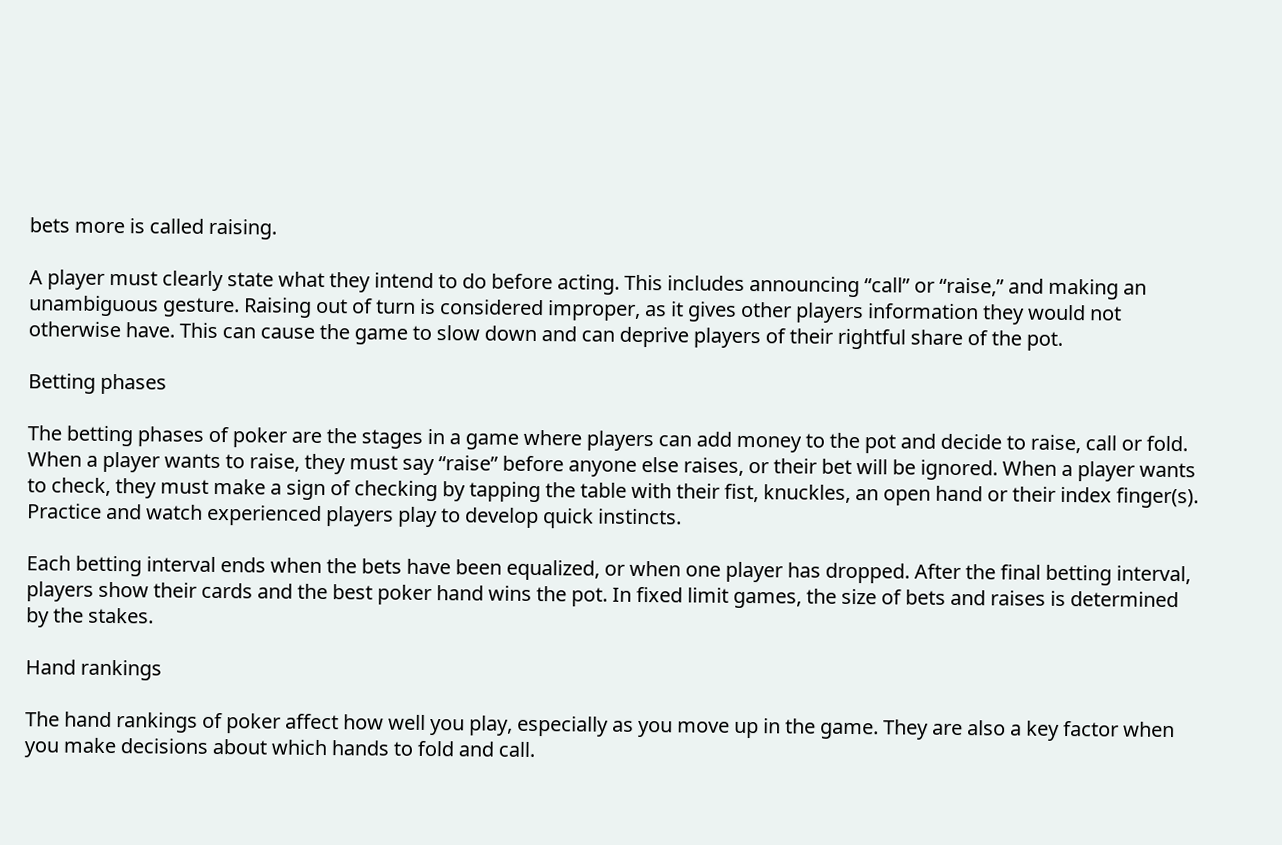bets more is called raising.

A player must clearly state what they intend to do before acting. This includes announcing “call” or “raise,” and making an unambiguous gesture. Raising out of turn is considered improper, as it gives other players information they would not otherwise have. This can cause the game to slow down and can deprive players of their rightful share of the pot.

Betting phases

The betting phases of poker are the stages in a game where players can add money to the pot and decide to raise, call or fold. When a player wants to raise, they must say “raise” before anyone else raises, or their bet will be ignored. When a player wants to check, they must make a sign of checking by tapping the table with their fist, knuckles, an open hand or their index finger(s). Practice and watch experienced players play to develop quick instincts.

Each betting interval ends when the bets have been equalized, or when one player has dropped. After the final betting interval, players show their cards and the best poker hand wins the pot. In fixed limit games, the size of bets and raises is determined by the stakes.

Hand rankings

The hand rankings of poker affect how well you play, especially as you move up in the game. They are also a key factor when you make decisions about which hands to fold and call.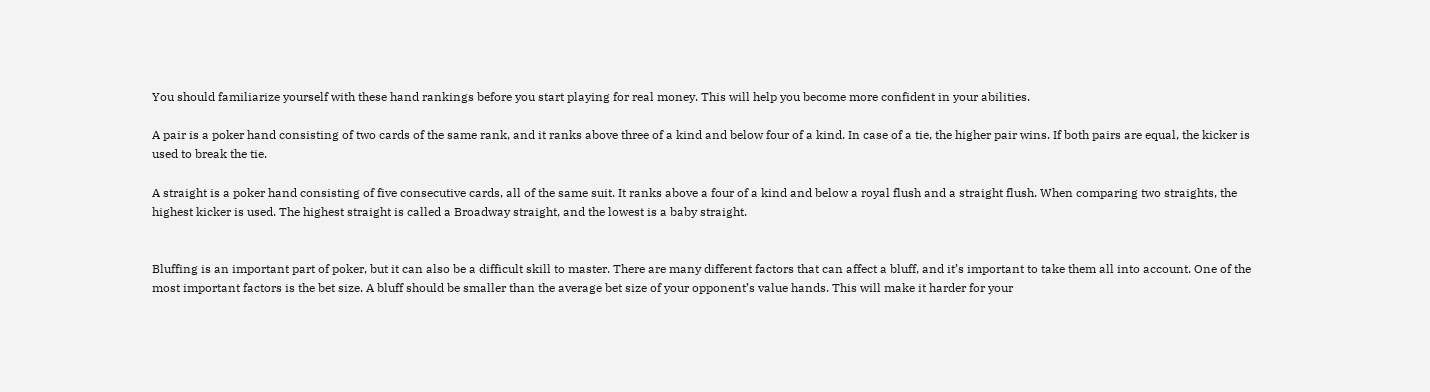You should familiarize yourself with these hand rankings before you start playing for real money. This will help you become more confident in your abilities.

A pair is a poker hand consisting of two cards of the same rank, and it ranks above three of a kind and below four of a kind. In case of a tie, the higher pair wins. If both pairs are equal, the kicker is used to break the tie.

A straight is a poker hand consisting of five consecutive cards, all of the same suit. It ranks above a four of a kind and below a royal flush and a straight flush. When comparing two straights, the highest kicker is used. The highest straight is called a Broadway straight, and the lowest is a baby straight.


Bluffing is an important part of poker, but it can also be a difficult skill to master. There are many different factors that can affect a bluff, and it’s important to take them all into account. One of the most important factors is the bet size. A bluff should be smaller than the average bet size of your opponent’s value hands. This will make it harder for your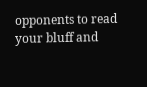opponents to read your bluff and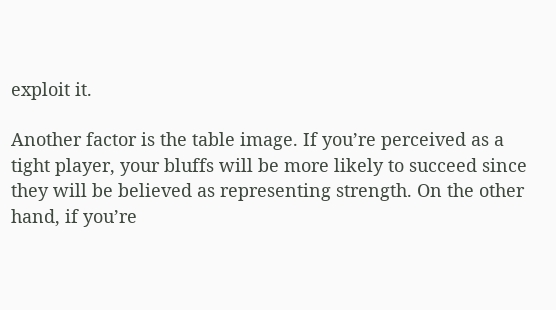exploit it.

Another factor is the table image. If you’re perceived as a tight player, your bluffs will be more likely to succeed since they will be believed as representing strength. On the other hand, if you’re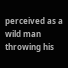perceived as a wild man throwing his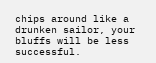chips around like a drunken sailor, your bluffs will be less successful.